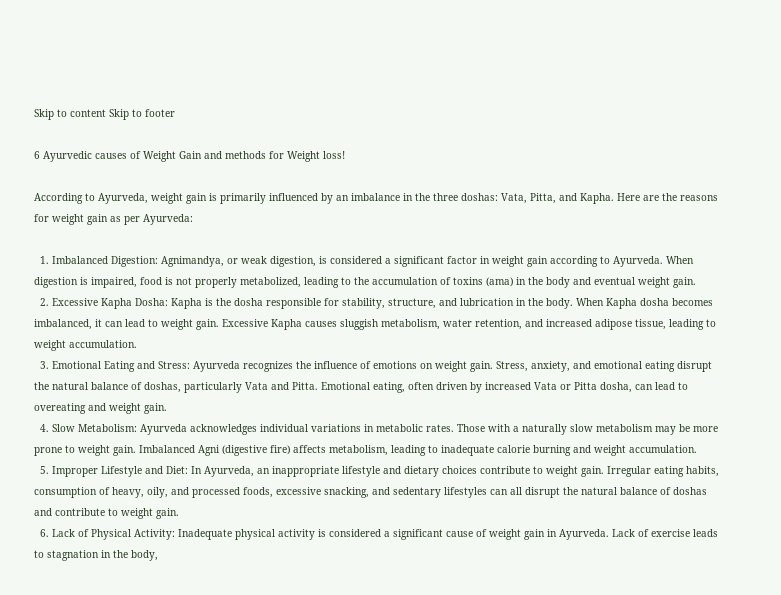Skip to content Skip to footer

6 Ayurvedic causes of Weight Gain and methods for Weight loss!

According to Ayurveda, weight gain is primarily influenced by an imbalance in the three doshas: Vata, Pitta, and Kapha. Here are the reasons for weight gain as per Ayurveda:

  1. Imbalanced Digestion: Agnimandya, or weak digestion, is considered a significant factor in weight gain according to Ayurveda. When digestion is impaired, food is not properly metabolized, leading to the accumulation of toxins (ama) in the body and eventual weight gain.
  2. Excessive Kapha Dosha: Kapha is the dosha responsible for stability, structure, and lubrication in the body. When Kapha dosha becomes imbalanced, it can lead to weight gain. Excessive Kapha causes sluggish metabolism, water retention, and increased adipose tissue, leading to weight accumulation.
  3. Emotional Eating and Stress: Ayurveda recognizes the influence of emotions on weight gain. Stress, anxiety, and emotional eating disrupt the natural balance of doshas, particularly Vata and Pitta. Emotional eating, often driven by increased Vata or Pitta dosha, can lead to overeating and weight gain.
  4. Slow Metabolism: Ayurveda acknowledges individual variations in metabolic rates. Those with a naturally slow metabolism may be more prone to weight gain. Imbalanced Agni (digestive fire) affects metabolism, leading to inadequate calorie burning and weight accumulation.
  5. Improper Lifestyle and Diet: In Ayurveda, an inappropriate lifestyle and dietary choices contribute to weight gain. Irregular eating habits, consumption of heavy, oily, and processed foods, excessive snacking, and sedentary lifestyles can all disrupt the natural balance of doshas and contribute to weight gain.
  6. Lack of Physical Activity: Inadequate physical activity is considered a significant cause of weight gain in Ayurveda. Lack of exercise leads to stagnation in the body,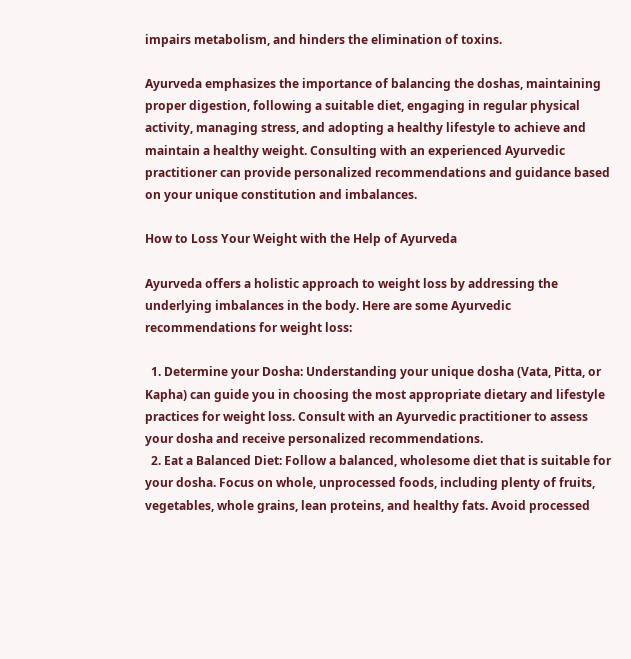impairs metabolism, and hinders the elimination of toxins.

Ayurveda emphasizes the importance of balancing the doshas, maintaining proper digestion, following a suitable diet, engaging in regular physical activity, managing stress, and adopting a healthy lifestyle to achieve and maintain a healthy weight. Consulting with an experienced Ayurvedic practitioner can provide personalized recommendations and guidance based on your unique constitution and imbalances.

How to Loss Your Weight with the Help of Ayurveda

Ayurveda offers a holistic approach to weight loss by addressing the underlying imbalances in the body. Here are some Ayurvedic recommendations for weight loss:

  1. Determine your Dosha: Understanding your unique dosha (Vata, Pitta, or Kapha) can guide you in choosing the most appropriate dietary and lifestyle practices for weight loss. Consult with an Ayurvedic practitioner to assess your dosha and receive personalized recommendations.
  2. Eat a Balanced Diet: Follow a balanced, wholesome diet that is suitable for your dosha. Focus on whole, unprocessed foods, including plenty of fruits, vegetables, whole grains, lean proteins, and healthy fats. Avoid processed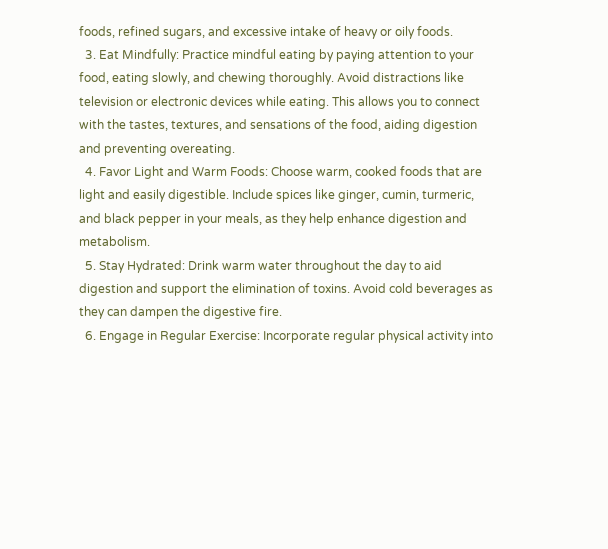foods, refined sugars, and excessive intake of heavy or oily foods.
  3. Eat Mindfully: Practice mindful eating by paying attention to your food, eating slowly, and chewing thoroughly. Avoid distractions like television or electronic devices while eating. This allows you to connect with the tastes, textures, and sensations of the food, aiding digestion and preventing overeating.
  4. Favor Light and Warm Foods: Choose warm, cooked foods that are light and easily digestible. Include spices like ginger, cumin, turmeric, and black pepper in your meals, as they help enhance digestion and metabolism.
  5. Stay Hydrated: Drink warm water throughout the day to aid digestion and support the elimination of toxins. Avoid cold beverages as they can dampen the digestive fire.
  6. Engage in Regular Exercise: Incorporate regular physical activity into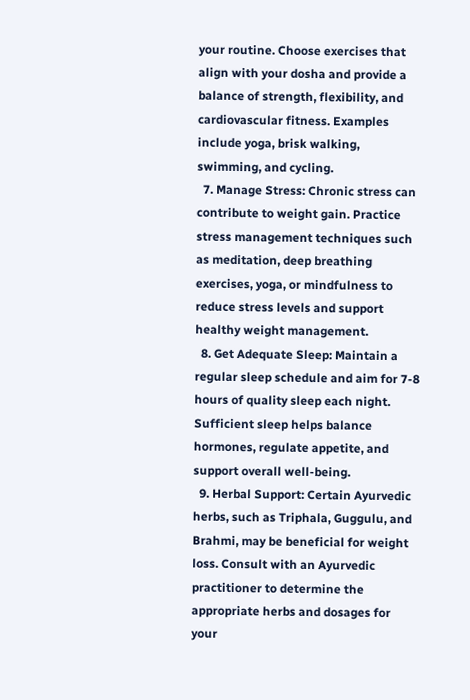your routine. Choose exercises that align with your dosha and provide a balance of strength, flexibility, and cardiovascular fitness. Examples include yoga, brisk walking, swimming, and cycling.
  7. Manage Stress: Chronic stress can contribute to weight gain. Practice stress management techniques such as meditation, deep breathing exercises, yoga, or mindfulness to reduce stress levels and support healthy weight management.
  8. Get Adequate Sleep: Maintain a regular sleep schedule and aim for 7-8 hours of quality sleep each night. Sufficient sleep helps balance hormones, regulate appetite, and support overall well-being.
  9. Herbal Support: Certain Ayurvedic herbs, such as Triphala, Guggulu, and Brahmi, may be beneficial for weight loss. Consult with an Ayurvedic practitioner to determine the appropriate herbs and dosages for your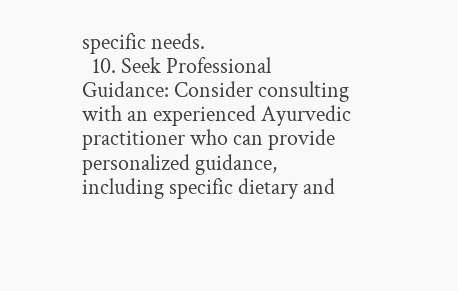specific needs.
  10. Seek Professional Guidance: Consider consulting with an experienced Ayurvedic practitioner who can provide personalized guidance, including specific dietary and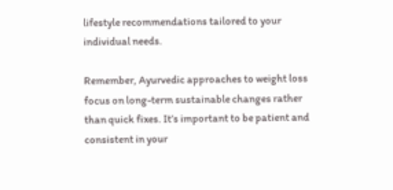lifestyle recommendations tailored to your individual needs.

Remember, Ayurvedic approaches to weight loss focus on long-term sustainable changes rather than quick fixes. It’s important to be patient and consistent in your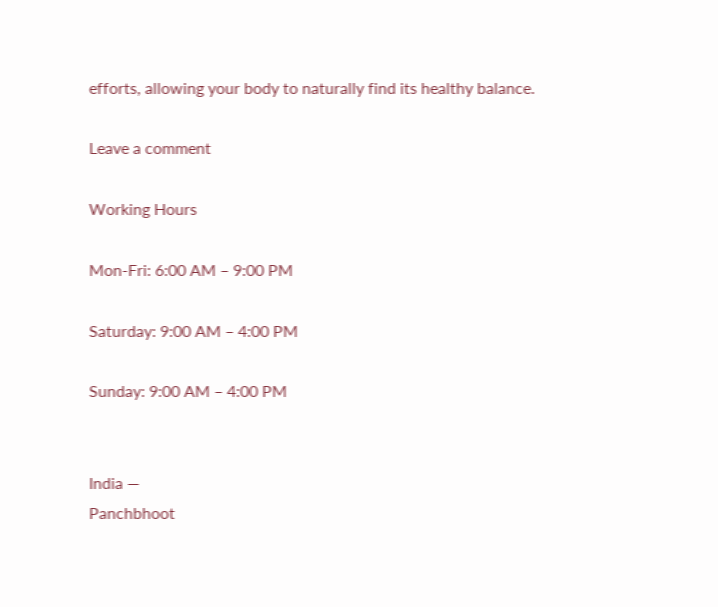efforts, allowing your body to naturally find its healthy balance.

Leave a comment

Working Hours

Mon-Fri: 6:00 AM – 9:00 PM

Saturday: 9:00 AM – 4:00 PM

Sunday: 9:00 AM – 4:00 PM


India —
Panchbhoot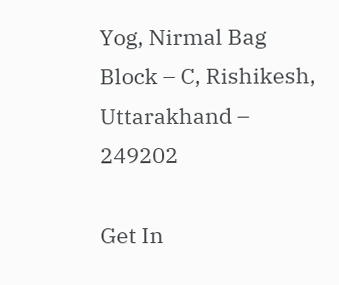Yog, Nirmal Bag Block – C, Rishikesh, Uttarakhand – 249202

Get In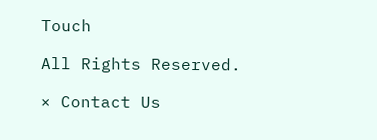Touch

All Rights Reserved.

× Contact Us